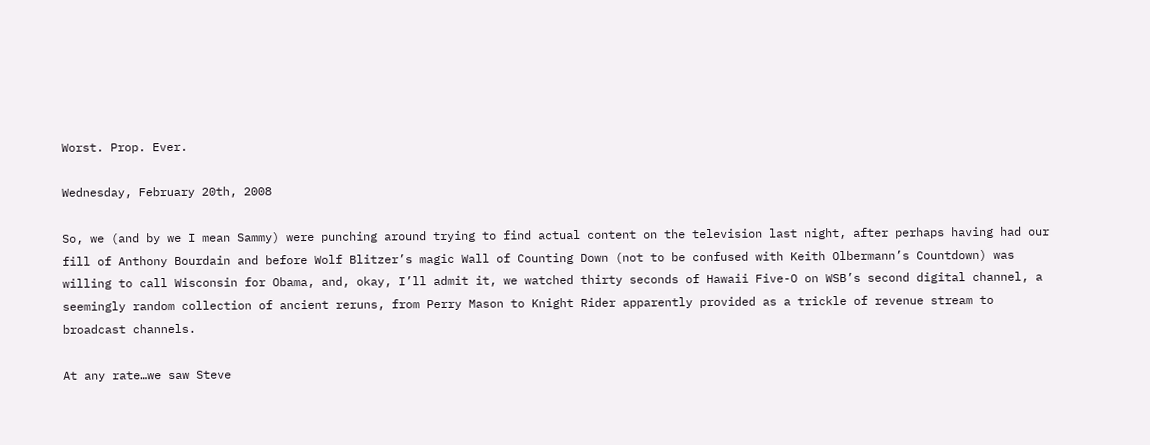Worst. Prop. Ever.

Wednesday, February 20th, 2008

So, we (and by we I mean Sammy) were punching around trying to find actual content on the television last night, after perhaps having had our fill of Anthony Bourdain and before Wolf Blitzer’s magic Wall of Counting Down (not to be confused with Keith Olbermann’s Countdown) was willing to call Wisconsin for Obama, and, okay, I’ll admit it, we watched thirty seconds of Hawaii Five-O on WSB’s second digital channel, a seemingly random collection of ancient reruns, from Perry Mason to Knight Rider apparently provided as a trickle of revenue stream to broadcast channels.

At any rate…we saw Steve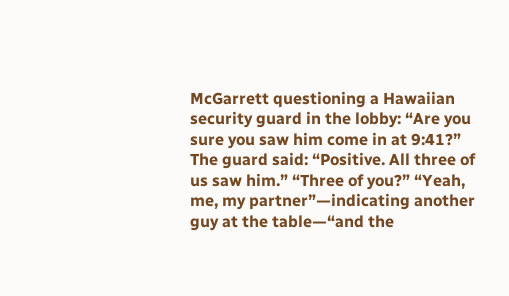McGarrett questioning a Hawaiian security guard in the lobby: “Are you sure you saw him come in at 9:41?” The guard said: “Positive. All three of us saw him.” “Three of you?” “Yeah, me, my partner”—indicating another guy at the table—“and the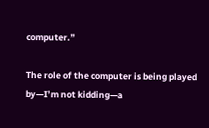computer.”

The role of the computer is being played by—I’m not kidding—a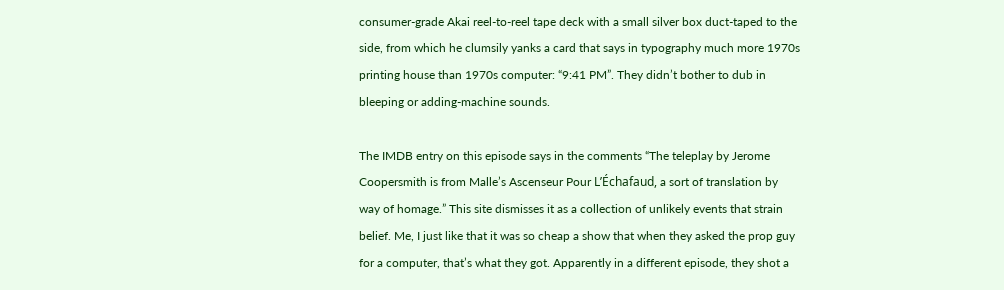consumer-grade Akai reel-to-reel tape deck with a small silver box duct-taped to the side, from which he clumsily yanks a card that says in typography much more 1970s printing house than 1970s computer: “9:41 PM”. They didn’t bother to dub in bleeping or adding-machine sounds.

The IMDB entry on this episode says in the comments “The teleplay by Jerome Coopersmith is from Malle’s Ascenseur Pour L’Échafaud, a sort of translation by way of homage.” This site dismisses it as a collection of unlikely events that strain belief. Me, I just like that it was so cheap a show that when they asked the prop guy for a computer, that’s what they got. Apparently in a different episode, they shot a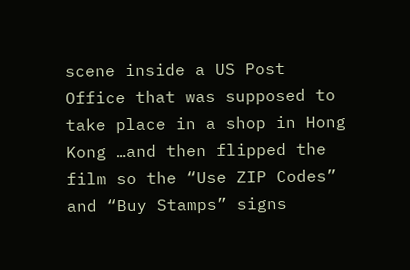scene inside a US Post Office that was supposed to take place in a shop in Hong Kong …and then flipped the film so the “Use ZIP Codes” and “Buy Stamps” signs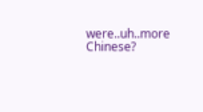were..uh..more Chinese?